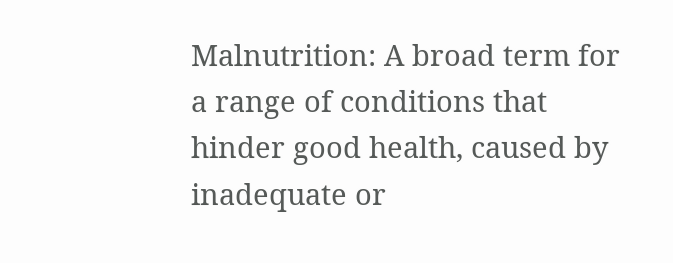Malnutrition: A broad term for a range of conditions that hinder good health, caused by inadequate or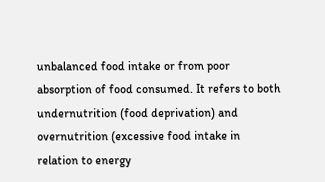unbalanced food intake or from poor absorption of food consumed. It refers to both undernutrition (food deprivation) and overnutrition (excessive food intake in relation to energy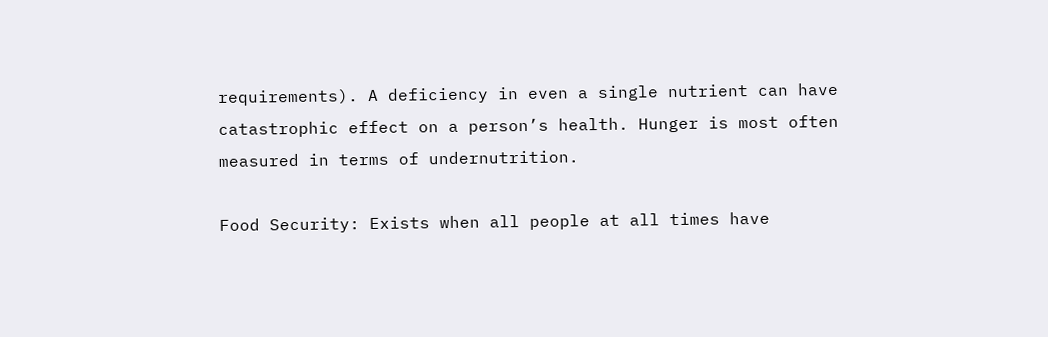requirements). A deficiency in even a single nutrient can have catastrophic effect on a person’s health. Hunger is most often measured in terms of undernutrition.

Food Security: Exists when all people at all times have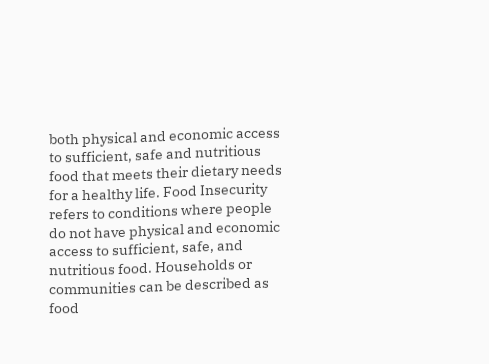both physical and economic access to sufficient, safe and nutritious food that meets their dietary needs for a healthy life. Food Insecurity refers to conditions where people do not have physical and economic access to sufficient, safe, and nutritious food. Households or communities can be described as food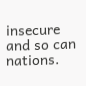insecure and so can nations.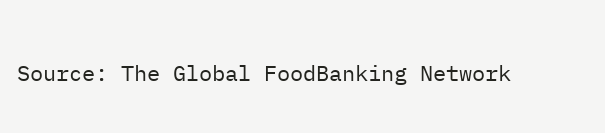Source: The Global FoodBanking Network